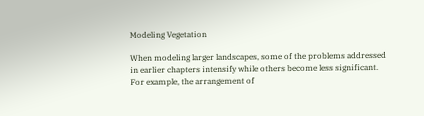Modeling Vegetation

When modeling larger landscapes, some of the problems addressed in earlier chapters intensify while others become less significant. For example, the arrangement of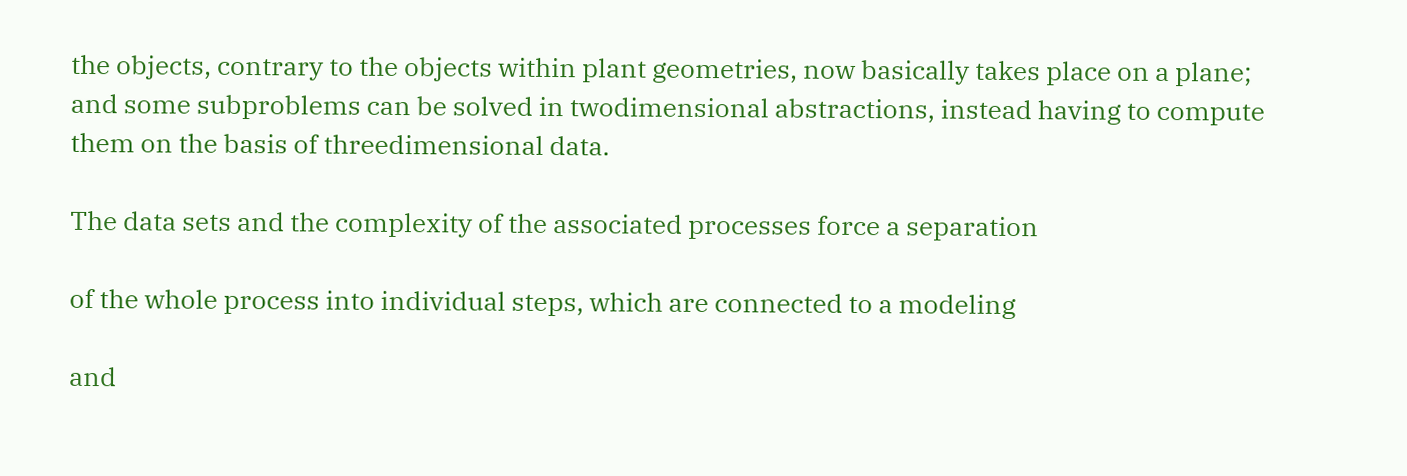the objects, contrary to the objects within plant geometries, now basically takes place on a plane; and some subproblems can be solved in twodimensional abstractions, instead having to compute them on the basis of threedimensional data.

The data sets and the complexity of the associated processes force a separation

of the whole process into individual steps, which are connected to a modeling

and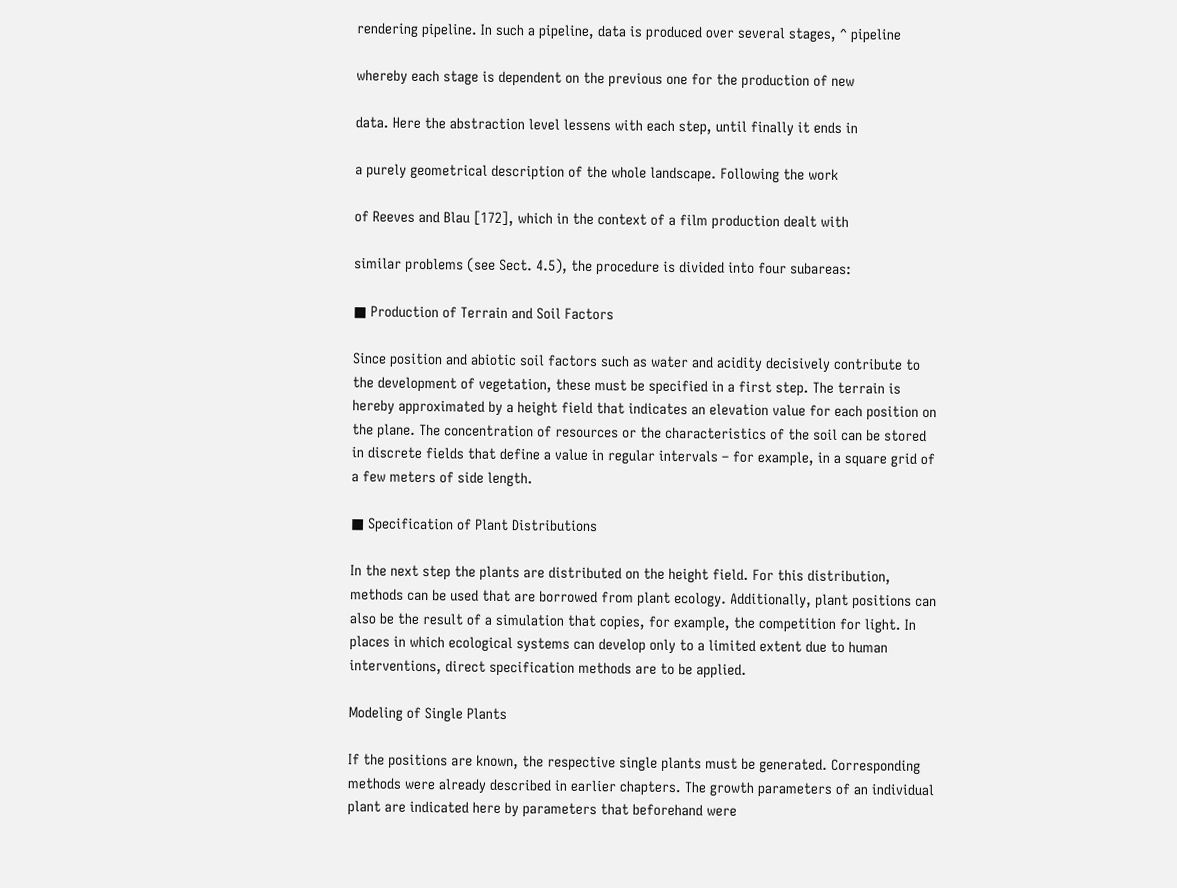rendering pipeline. In such a pipeline, data is produced over several stages, ^ pipeline

whereby each stage is dependent on the previous one for the production of new

data. Here the abstraction level lessens with each step, until finally it ends in

a purely geometrical description of the whole landscape. Following the work

of Reeves and Blau [172], which in the context of a film production dealt with

similar problems (see Sect. 4.5), the procedure is divided into four subareas:

■ Production of Terrain and Soil Factors

Since position and abiotic soil factors such as water and acidity decisively contribute to the development of vegetation, these must be specified in a first step. The terrain is hereby approximated by a height field that indicates an elevation value for each position on the plane. The concentration of resources or the characteristics of the soil can be stored in discrete fields that define a value in regular intervals – for example, in a square grid of a few meters of side length.

■ Specification of Plant Distributions

In the next step the plants are distributed on the height field. For this distribution, methods can be used that are borrowed from plant ecology. Additionally, plant positions can also be the result of a simulation that copies, for example, the competition for light. In places in which ecological systems can develop only to a limited extent due to human interventions, direct specification methods are to be applied.

Modeling of Single Plants

If the positions are known, the respective single plants must be generated. Corresponding methods were already described in earlier chapters. The growth parameters of an individual plant are indicated here by parameters that beforehand were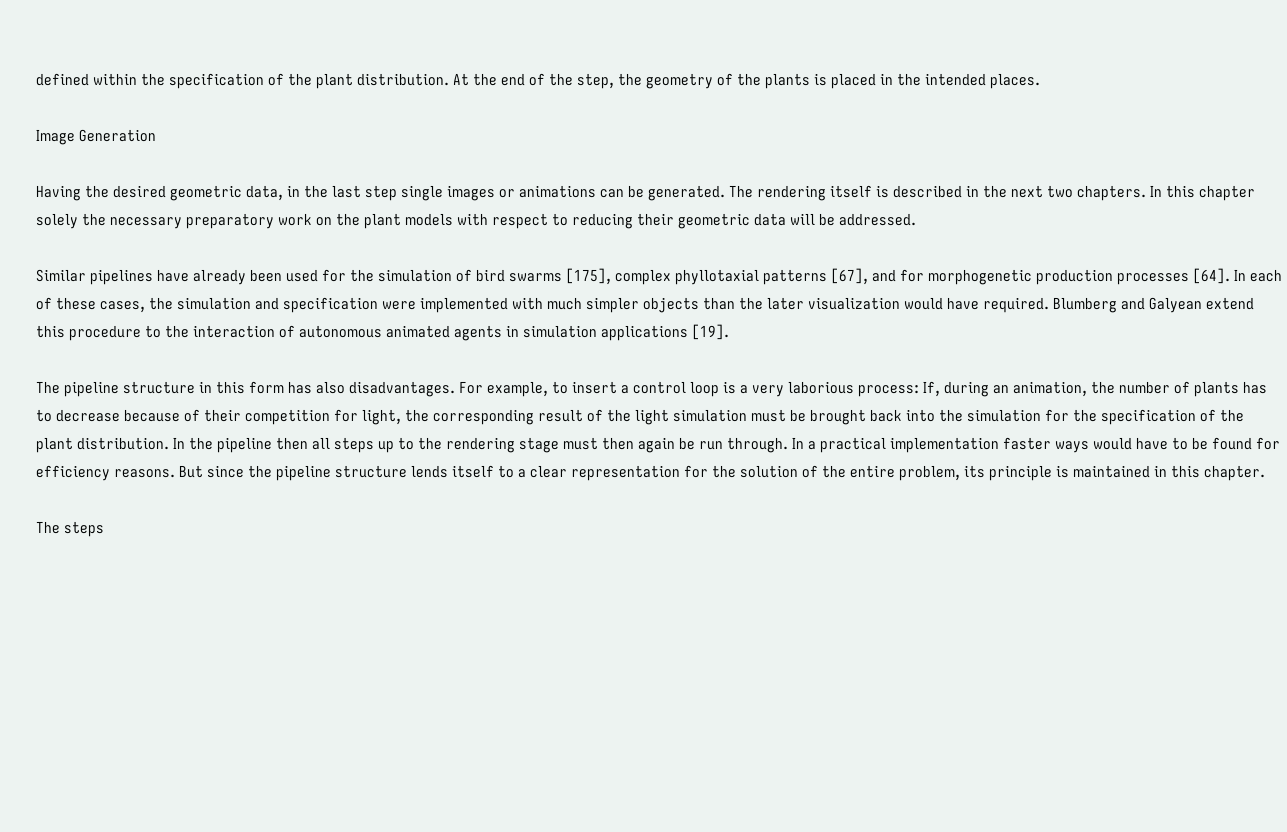defined within the specification of the plant distribution. At the end of the step, the geometry of the plants is placed in the intended places.

Image Generation

Having the desired geometric data, in the last step single images or animations can be generated. The rendering itself is described in the next two chapters. In this chapter solely the necessary preparatory work on the plant models with respect to reducing their geometric data will be addressed.

Similar pipelines have already been used for the simulation of bird swarms [175], complex phyllotaxial patterns [67], and for morphogenetic production processes [64]. In each of these cases, the simulation and specification were implemented with much simpler objects than the later visualization would have required. Blumberg and Galyean extend this procedure to the interaction of autonomous animated agents in simulation applications [19].

The pipeline structure in this form has also disadvantages. For example, to insert a control loop is a very laborious process: If, during an animation, the number of plants has to decrease because of their competition for light, the corresponding result of the light simulation must be brought back into the simulation for the specification of the plant distribution. In the pipeline then all steps up to the rendering stage must then again be run through. In a practical implementation faster ways would have to be found for efficiency reasons. But since the pipeline structure lends itself to a clear representation for the solution of the entire problem, its principle is maintained in this chapter.

The steps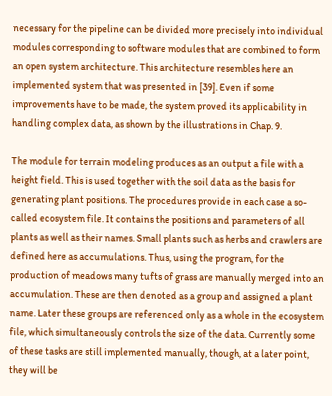necessary for the pipeline can be divided more precisely into individual modules corresponding to software modules that are combined to form an open system architecture. This architecture resembles here an implemented system that was presented in [39]. Even if some improvements have to be made, the system proved its applicability in handling complex data, as shown by the illustrations in Chap. 9.

The module for terrain modeling produces as an output a file with a height field. This is used together with the soil data as the basis for generating plant positions. The procedures provide in each case a so-called ecosystem file. It contains the positions and parameters of all plants as well as their names. Small plants such as herbs and crawlers are defined here as accumulations. Thus, using the program, for the production of meadows many tufts of grass are manually merged into an accumulation. These are then denoted as a group and assigned a plant name. Later these groups are referenced only as a whole in the ecosystem file, which simultaneously controls the size of the data. Currently some of these tasks are still implemented manually, though, at a later point, they will be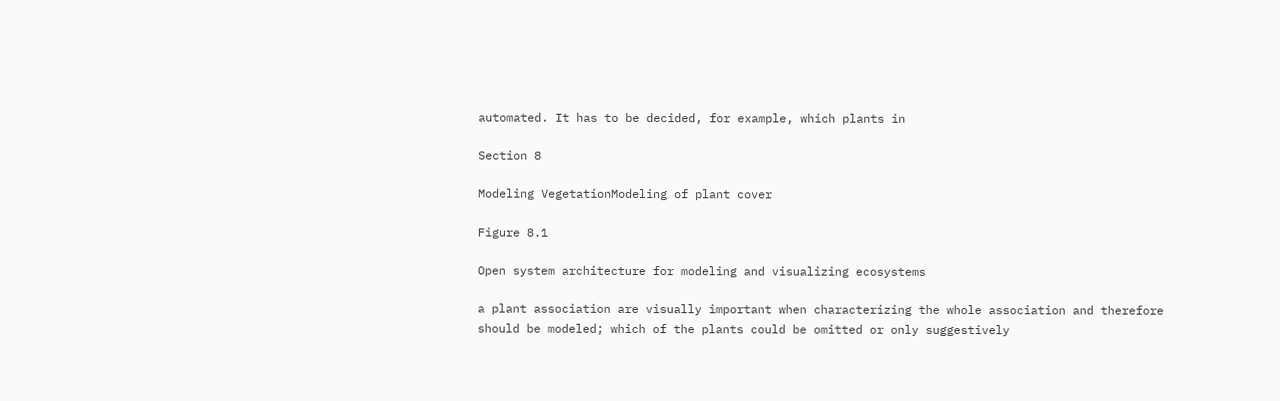automated. It has to be decided, for example, which plants in

Section 8

Modeling VegetationModeling of plant cover

Figure 8.1

Open system architecture for modeling and visualizing ecosystems

a plant association are visually important when characterizing the whole association and therefore should be modeled; which of the plants could be omitted or only suggestively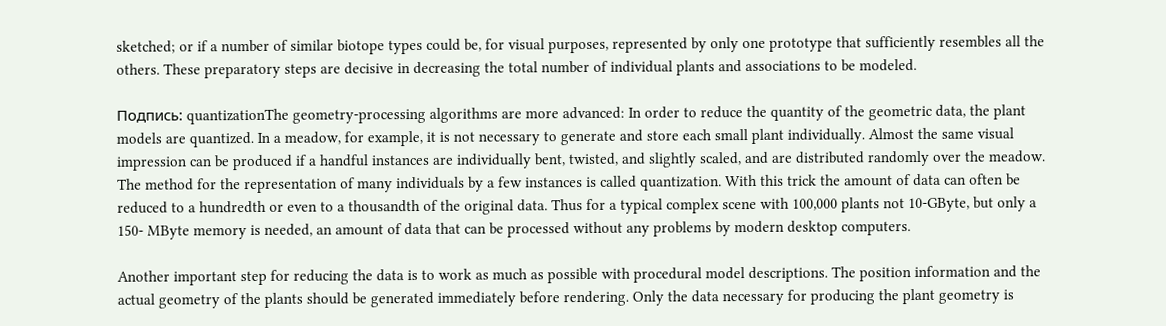sketched; or if a number of similar biotope types could be, for visual purposes, represented by only one prototype that sufficiently resembles all the others. These preparatory steps are decisive in decreasing the total number of individual plants and associations to be modeled.

Подпись: quantizationThe geometry-processing algorithms are more advanced: In order to reduce the quantity of the geometric data, the plant models are quantized. In a meadow, for example, it is not necessary to generate and store each small plant individually. Almost the same visual impression can be produced if a handful instances are individually bent, twisted, and slightly scaled, and are distributed randomly over the meadow. The method for the representation of many individuals by a few instances is called quantization. With this trick the amount of data can often be reduced to a hundredth or even to a thousandth of the original data. Thus for a typical complex scene with 100,000 plants not 10-GByte, but only a 150- MByte memory is needed, an amount of data that can be processed without any problems by modern desktop computers.

Another important step for reducing the data is to work as much as possible with procedural model descriptions. The position information and the actual geometry of the plants should be generated immediately before rendering. Only the data necessary for producing the plant geometry is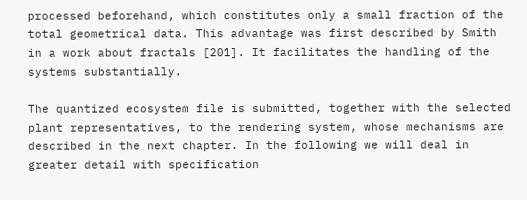processed beforehand, which constitutes only a small fraction of the total geometrical data. This advantage was first described by Smith in a work about fractals [201]. It facilitates the handling of the systems substantially.

The quantized ecosystem file is submitted, together with the selected plant representatives, to the rendering system, whose mechanisms are described in the next chapter. In the following we will deal in greater detail with specification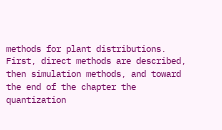methods for plant distributions. First, direct methods are described, then simulation methods, and toward the end of the chapter the quantization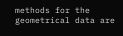methods for the geometrical data are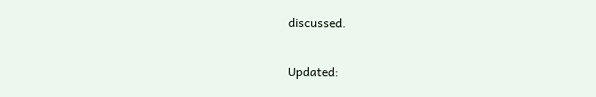discussed.

Updated: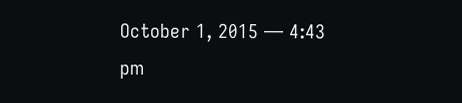October 1, 2015 — 4:43 pm